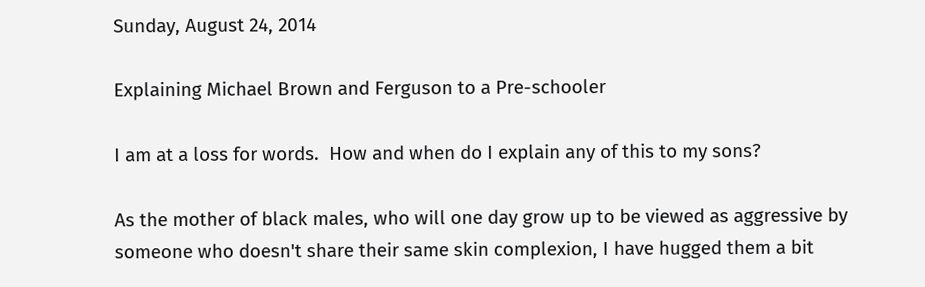Sunday, August 24, 2014

Explaining Michael Brown and Ferguson to a Pre-schooler

I am at a loss for words.  How and when do I explain any of this to my sons?

As the mother of black males, who will one day grow up to be viewed as aggressive by someone who doesn't share their same skin complexion, I have hugged them a bit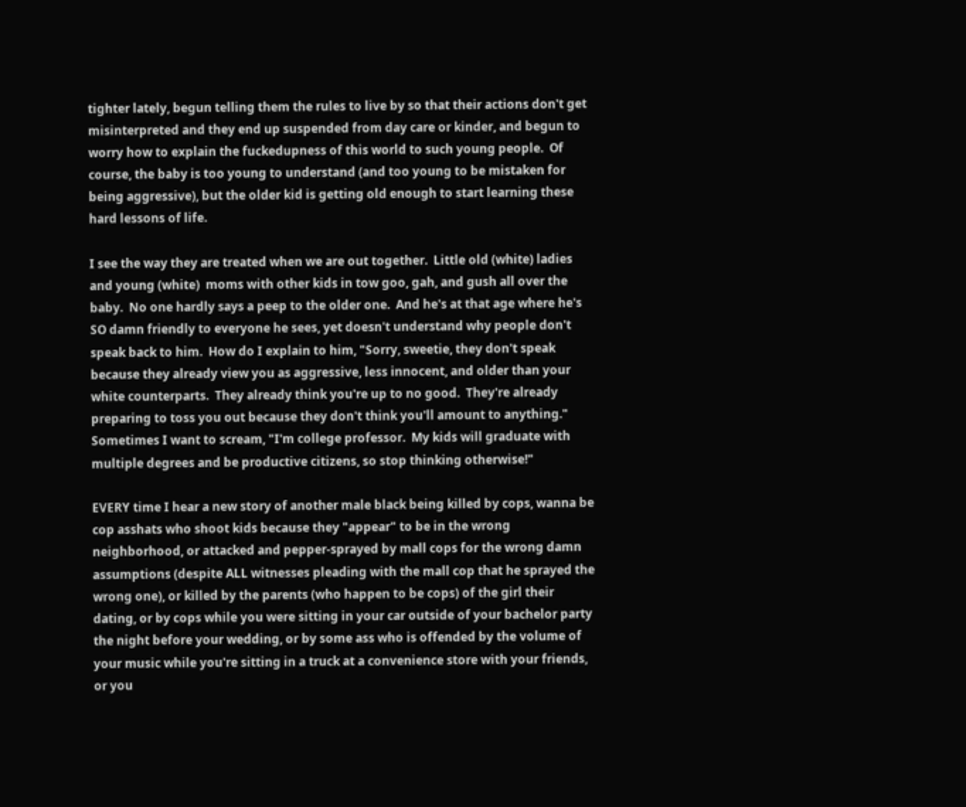tighter lately, begun telling them the rules to live by so that their actions don't get misinterpreted and they end up suspended from day care or kinder, and begun to worry how to explain the fuckedupness of this world to such young people.  Of course, the baby is too young to understand (and too young to be mistaken for being aggressive), but the older kid is getting old enough to start learning these hard lessons of life.

I see the way they are treated when we are out together.  Little old (white) ladies and young (white)  moms with other kids in tow goo, gah, and gush all over the baby.  No one hardly says a peep to the older one.  And he's at that age where he's SO damn friendly to everyone he sees, yet doesn't understand why people don't speak back to him.  How do I explain to him, "Sorry, sweetie, they don't speak because they already view you as aggressive, less innocent, and older than your white counterparts.  They already think you're up to no good.  They're already preparing to toss you out because they don't think you'll amount to anything."  Sometimes I want to scream, "I'm college professor.  My kids will graduate with multiple degrees and be productive citizens, so stop thinking otherwise!"

EVERY time I hear a new story of another male black being killed by cops, wanna be cop asshats who shoot kids because they "appear" to be in the wrong neighborhood, or attacked and pepper-sprayed by mall cops for the wrong damn assumptions (despite ALL witnesses pleading with the mall cop that he sprayed the wrong one), or killed by the parents (who happen to be cops) of the girl their dating, or by cops while you were sitting in your car outside of your bachelor party the night before your wedding, or by some ass who is offended by the volume of your music while you're sitting in a truck at a convenience store with your friends, or you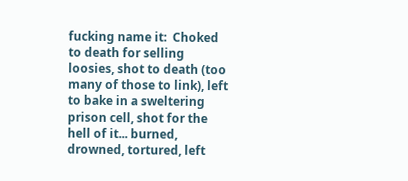fucking name it:  Choked to death for selling loosies, shot to death (too many of those to link), left to bake in a sweltering prison cell, shot for the hell of it... burned, drowned, tortured, left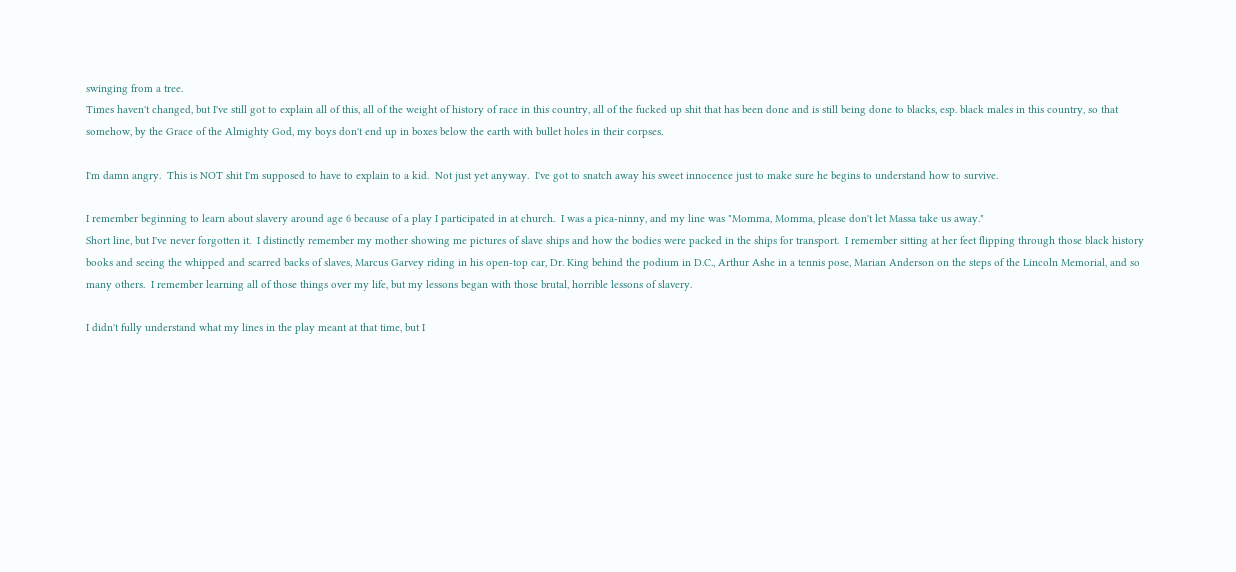swinging from a tree.
Times haven't changed, but I've still got to explain all of this, all of the weight of history of race in this country, all of the fucked up shit that has been done and is still being done to blacks, esp. black males in this country, so that somehow, by the Grace of the Almighty God, my boys don't end up in boxes below the earth with bullet holes in their corpses.

I'm damn angry.  This is NOT shit I'm supposed to have to explain to a kid.  Not just yet anyway.  I've got to snatch away his sweet innocence just to make sure he begins to understand how to survive.

I remember beginning to learn about slavery around age 6 because of a play I participated in at church.  I was a pica-ninny, and my line was "Momma, Momma, please don't let Massa take us away."
Short line, but I've never forgotten it.  I distinctly remember my mother showing me pictures of slave ships and how the bodies were packed in the ships for transport.  I remember sitting at her feet flipping through those black history books and seeing the whipped and scarred backs of slaves, Marcus Garvey riding in his open-top car, Dr. King behind the podium in D.C., Arthur Ashe in a tennis pose, Marian Anderson on the steps of the Lincoln Memorial, and so many others.  I remember learning all of those things over my life, but my lessons began with those brutal, horrible lessons of slavery.

I didn't fully understand what my lines in the play meant at that time, but I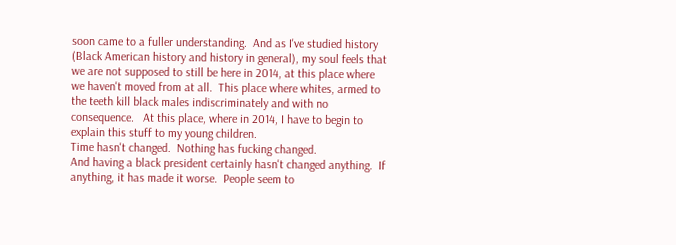soon came to a fuller understanding.  And as I've studied history (Black American history and history in general), my soul feels that we are not supposed to still be here in 2014, at this place where we haven't moved from at all.  This place where whites, armed to the teeth kill black males indiscriminately and with no consequence.   At this place, where in 2014, I have to begin to explain this stuff to my young children.
Time hasn't changed.  Nothing has fucking changed.
And having a black president certainly hasn't changed anything.  If anything, it has made it worse.  People seem to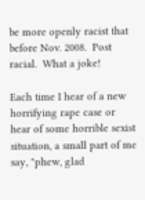be more openly racist that before Nov. 2008.  Post racial.  What a joke!

Each time I hear of a new horrifying rape case or hear of some horrible sexist situation, a small part of me say, "phew, glad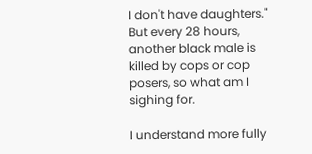I don't have daughters."  But every 28 hours, another black male is killed by cops or cop posers, so what am I sighing for.

I understand more fully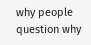why people question why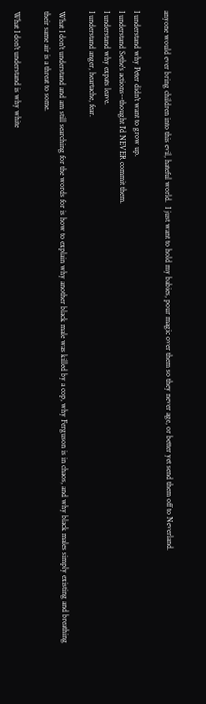anyone would ever bring children into this evil, hateful world.  I just want to hold my babies, pour magic over them so they never age, or better yet send them off to Neverland.

I understand why Peter didn't want to grow up.
I understand Sethe's actions--thought I'd NEVER commit them.
I understand why expats leave.
I understand anger, heartache, fear.

What I don't understand and am still searching for the words for is how to explain why another black male was killed by a cop, why Ferguson is in chaos, and why black males simply existing and breathing their same air is a threat to some.

What I don't understand is why white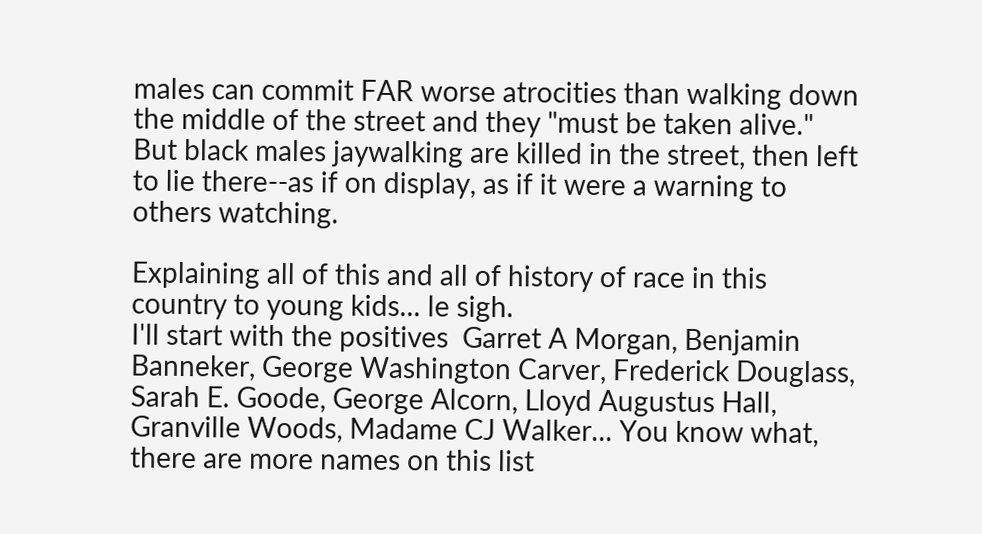males can commit FAR worse atrocities than walking down the middle of the street and they "must be taken alive."  But black males jaywalking are killed in the street, then left to lie there--as if on display, as if it were a warning to others watching.

Explaining all of this and all of history of race in this country to young kids... le sigh.
I'll start with the positives  Garret A Morgan, Benjamin Banneker, George Washington Carver, Frederick Douglass, Sarah E. Goode, George Alcorn, Lloyd Augustus Hall, Granville Woods, Madame CJ Walker... You know what, there are more names on this list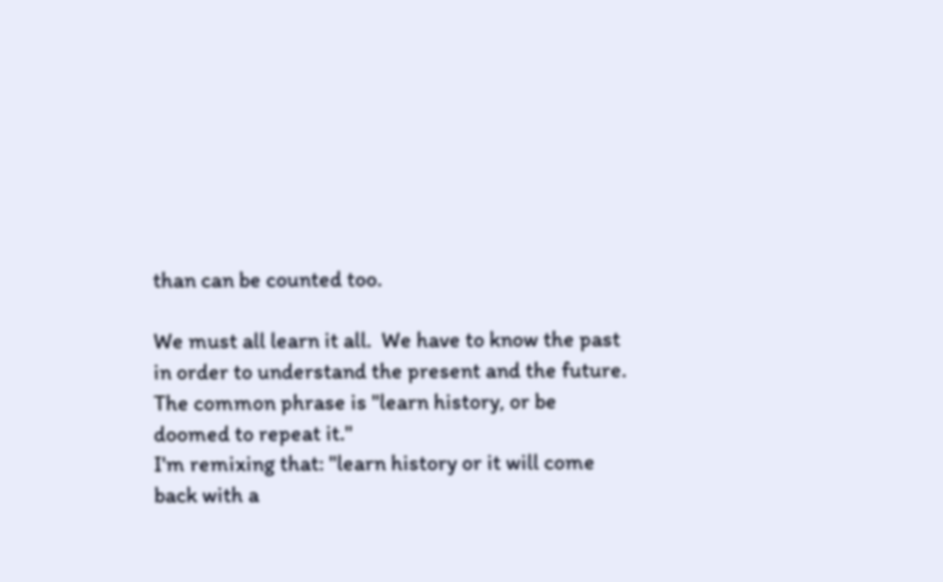than can be counted too.

We must all learn it all.  We have to know the past in order to understand the present and the future.
The common phrase is "learn history, or be doomed to repeat it."
I'm remixing that: "learn history or it will come back with a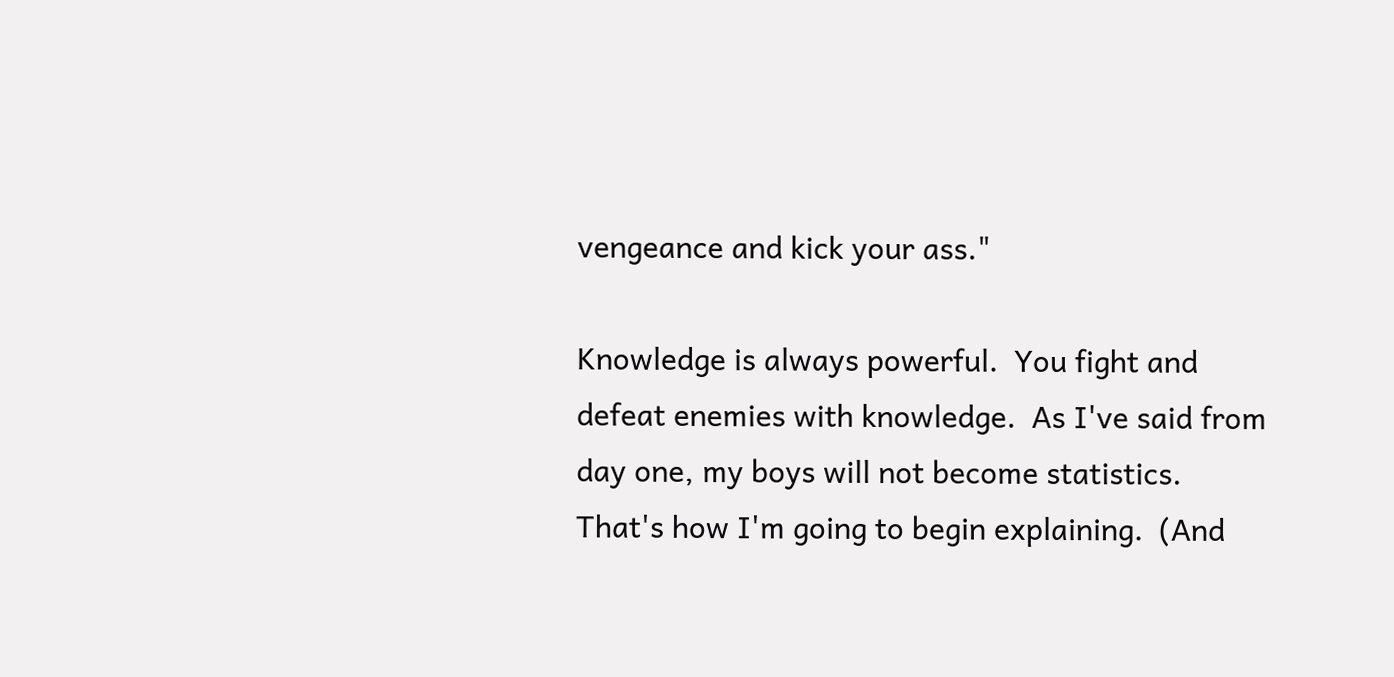vengeance and kick your ass."

Knowledge is always powerful.  You fight and defeat enemies with knowledge.  As I've said from day one, my boys will not become statistics.  That's how I'm going to begin explaining.  (And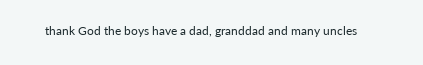thank God the boys have a dad, granddad and many uncles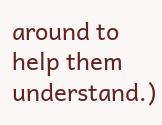around to help them understand.)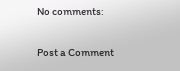No comments:

Post a Comment